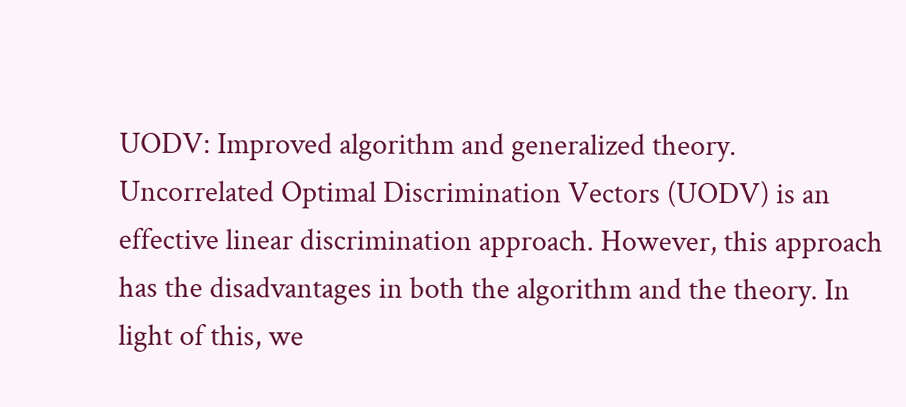UODV: Improved algorithm and generalized theory. Uncorrelated Optimal Discrimination Vectors (UODV) is an effective linear discrimination approach. However, this approach has the disadvantages in both the algorithm and the theory. In light of this, we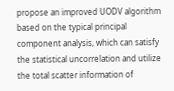propose an improved UODV algorithm based on the typical principal component analysis, which can satisfy the statistical uncorrelation and utilize the total scatter information of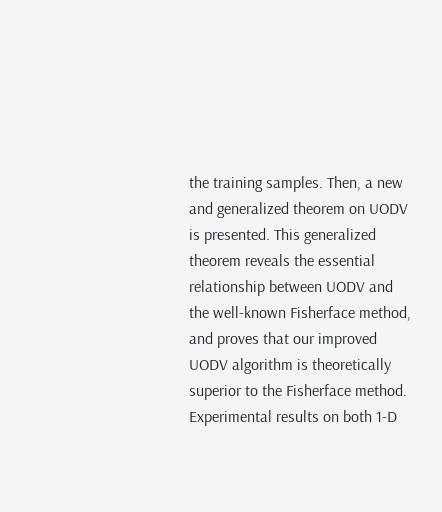the training samples. Then, a new and generalized theorem on UODV is presented. This generalized theorem reveals the essential relationship between UODV and the well-known Fisherface method, and proves that our improved UODV algorithm is theoretically superior to the Fisherface method. Experimental results on both 1-D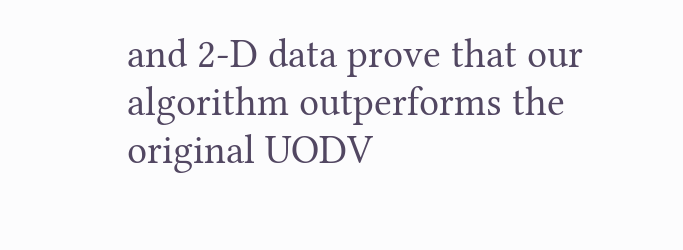and 2-D data prove that our algorithm outperforms the original UODV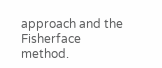approach and the Fisherface method.